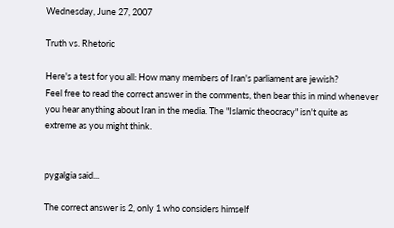Wednesday, June 27, 2007

Truth vs. Rhetoric

Here's a test for you all: How many members of Iran's parliament are jewish?
Feel free to read the correct answer in the comments, then bear this in mind whenever you hear anything about Iran in the media. The "Islamic theocracy" isn't quite as extreme as you might think.


pygalgia said...

The correct answer is 2, only 1 who considers himself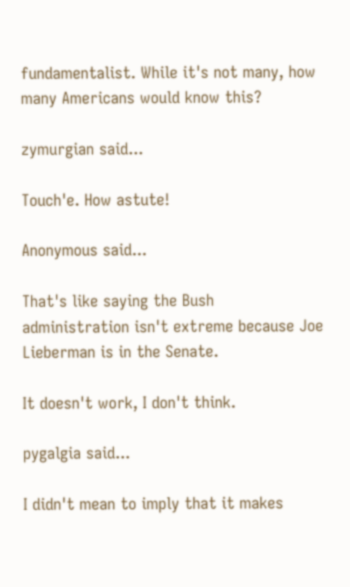fundamentalist. While it's not many, how many Americans would know this?

zymurgian said...

Touch'e. How astute!

Anonymous said...

That's like saying the Bush administration isn't extreme because Joe Lieberman is in the Senate.

It doesn't work, I don't think.

pygalgia said...

I didn't mean to imply that it makes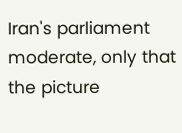Iran's parliament moderate, only that the picture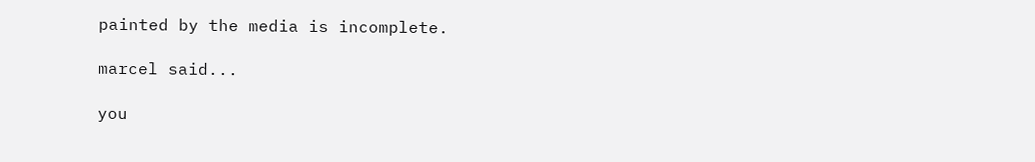painted by the media is incomplete.

marcel said...

you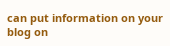can put information on your blog on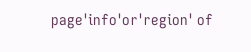page'info'or'region' of